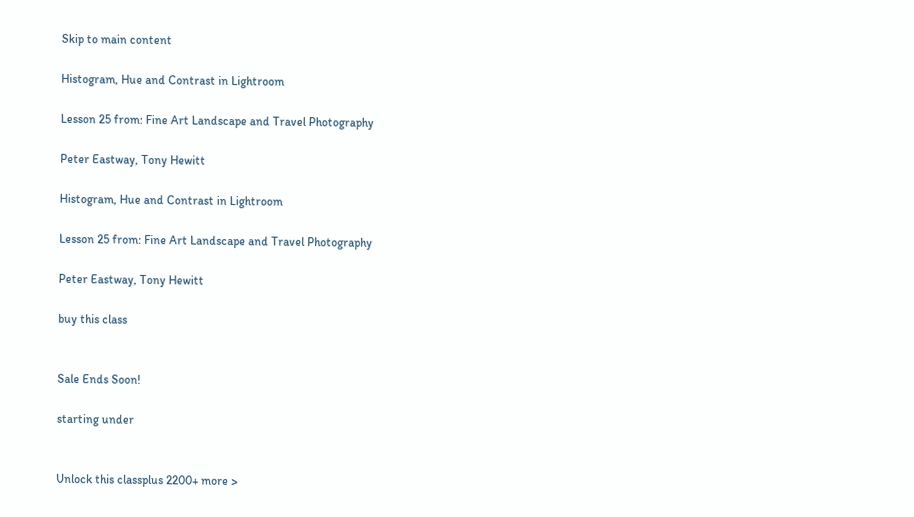Skip to main content

Histogram, Hue and Contrast in Lightroom

Lesson 25 from: Fine Art Landscape and Travel Photography

Peter Eastway, Tony Hewitt

Histogram, Hue and Contrast in Lightroom

Lesson 25 from: Fine Art Landscape and Travel Photography

Peter Eastway, Tony Hewitt

buy this class


Sale Ends Soon!

starting under


Unlock this classplus 2200+ more >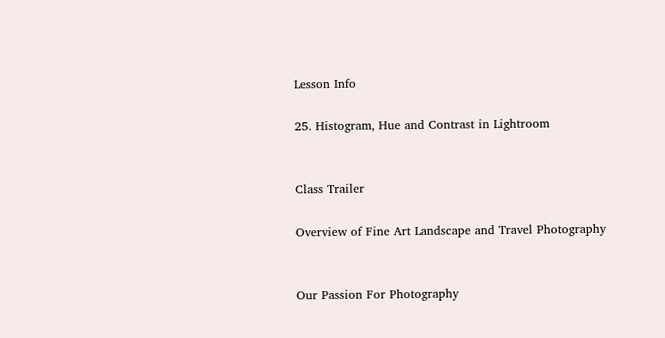Lesson Info

25. Histogram, Hue and Contrast in Lightroom


Class Trailer

Overview of Fine Art Landscape and Travel Photography


Our Passion For Photography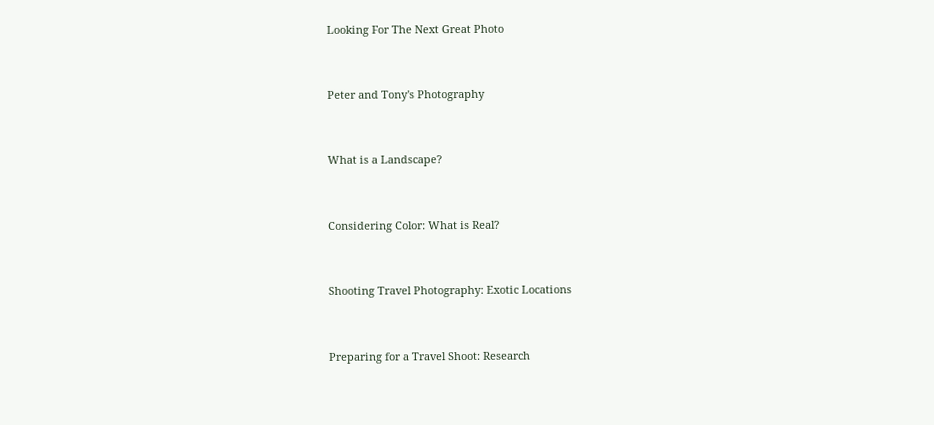Looking For The Next Great Photo


Peter and Tony's Photography


What is a Landscape?


Considering Color: What is Real?


Shooting Travel Photography: Exotic Locations


Preparing for a Travel Shoot: Research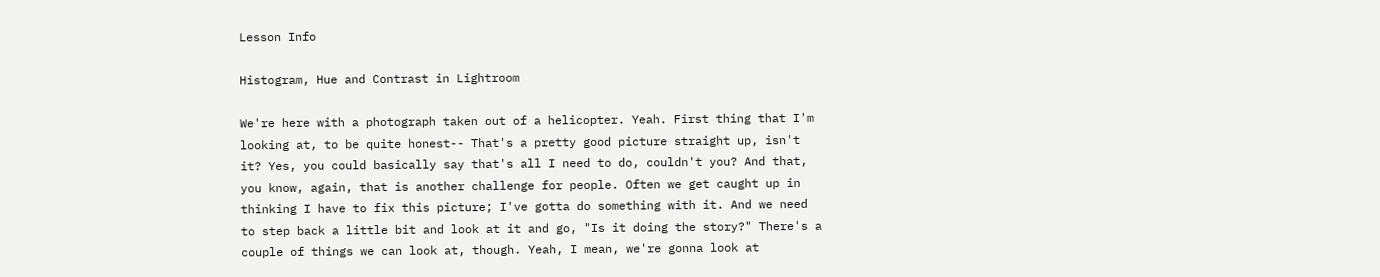Lesson Info

Histogram, Hue and Contrast in Lightroom

We're here with a photograph taken out of a helicopter. Yeah. First thing that I'm looking at, to be quite honest-- That's a pretty good picture straight up, isn't it? Yes, you could basically say that's all I need to do, couldn't you? And that, you know, again, that is another challenge for people. Often we get caught up in thinking I have to fix this picture; I've gotta do something with it. And we need to step back a little bit and look at it and go, "Is it doing the story?" There's a couple of things we can look at, though. Yeah, I mean, we're gonna look at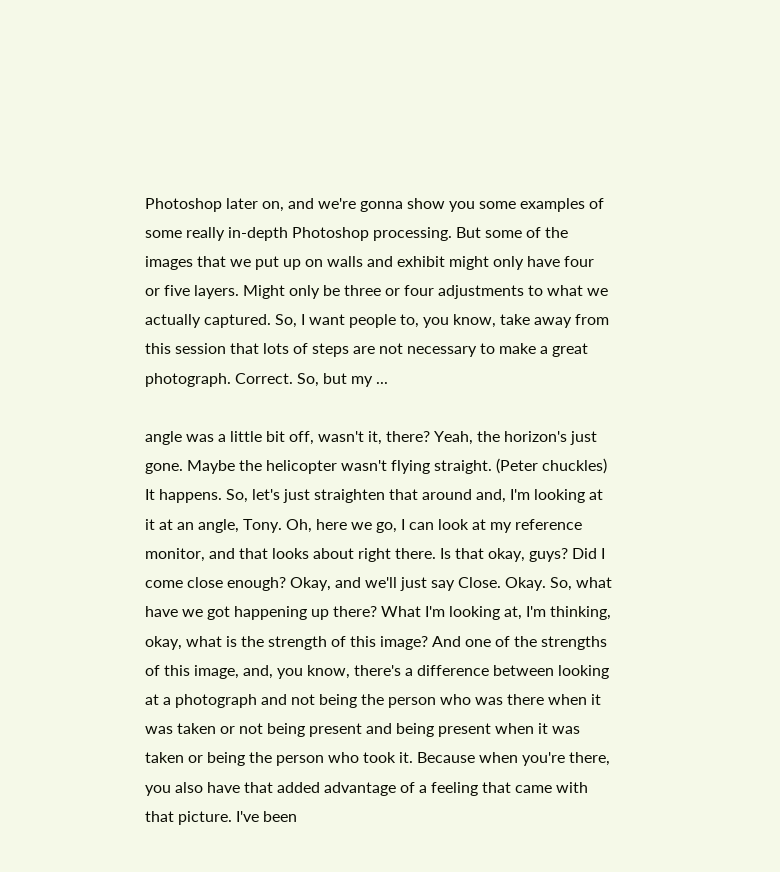Photoshop later on, and we're gonna show you some examples of some really in-depth Photoshop processing. But some of the images that we put up on walls and exhibit might only have four or five layers. Might only be three or four adjustments to what we actually captured. So, I want people to, you know, take away from this session that lots of steps are not necessary to make a great photograph. Correct. So, but my ...

angle was a little bit off, wasn't it, there? Yeah, the horizon's just gone. Maybe the helicopter wasn't flying straight. (Peter chuckles) It happens. So, let's just straighten that around and, I'm looking at it at an angle, Tony. Oh, here we go, I can look at my reference monitor, and that looks about right there. Is that okay, guys? Did I come close enough? Okay, and we'll just say Close. Okay. So, what have we got happening up there? What I'm looking at, I'm thinking, okay, what is the strength of this image? And one of the strengths of this image, and, you know, there's a difference between looking at a photograph and not being the person who was there when it was taken or not being present and being present when it was taken or being the person who took it. Because when you're there, you also have that added advantage of a feeling that came with that picture. I've been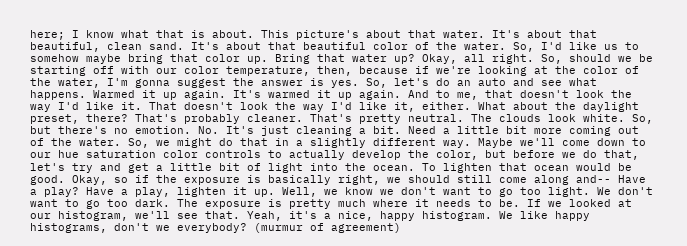here; I know what that is about. This picture's about that water. It's about that beautiful, clean sand. It's about that beautiful color of the water. So, I'd like us to somehow maybe bring that color up. Bring that water up? Okay, all right. So, should we be starting off with our color temperature, then, because if we're looking at the color of the water, I'm gonna suggest the answer is yes. So, let's do an auto and see what happens. Warmed it up again. It's warmed it up again. And to me, that doesn't look the way I'd like it. That doesn't look the way I'd like it, either. What about the daylight preset, there? That's probably cleaner. That's pretty neutral. The clouds look white. So, but there's no emotion. No. It's just cleaning a bit. Need a little bit more coming out of the water. So, we might do that in a slightly different way. Maybe we'll come down to our hue saturation color controls to actually develop the color, but before we do that, let's try and get a little bit of light into the ocean. To lighten that ocean would be good. Okay, so if the exposure is basically right, we should still come along and-- Have a play? Have a play, lighten it up. Well, we know we don't want to go too light. We don't want to go too dark. The exposure is pretty much where it needs to be. If we looked at our histogram, we'll see that. Yeah, it's a nice, happy histogram. We like happy histograms, don't we everybody? (murmur of agreement)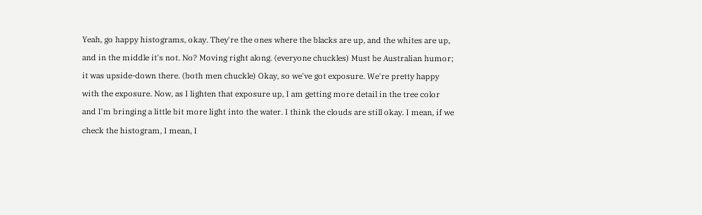Yeah, go happy histograms, okay. They're the ones where the blacks are up, and the whites are up, and in the middle it's not. No? Moving right along. (everyone chuckles) Must be Australian humor; it was upside-down there. (both men chuckle) Okay, so we've got exposure. We're pretty happy with the exposure. Now, as I lighten that exposure up, I am getting more detail in the tree color and I'm bringing a little bit more light into the water. I think the clouds are still okay. I mean, if we check the histogram, I mean, I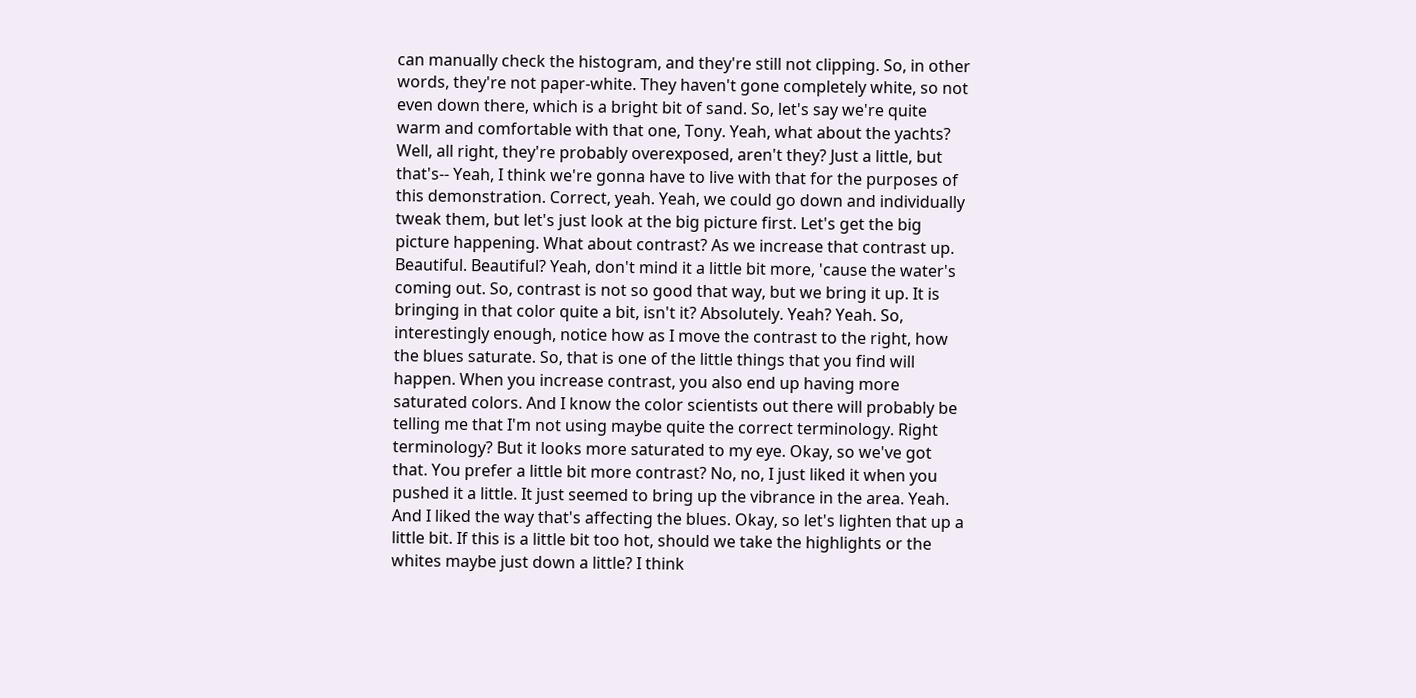can manually check the histogram, and they're still not clipping. So, in other words, they're not paper-white. They haven't gone completely white, so not even down there, which is a bright bit of sand. So, let's say we're quite warm and comfortable with that one, Tony. Yeah, what about the yachts? Well, all right, they're probably overexposed, aren't they? Just a little, but that's-- Yeah, I think we're gonna have to live with that for the purposes of this demonstration. Correct, yeah. Yeah, we could go down and individually tweak them, but let's just look at the big picture first. Let's get the big picture happening. What about contrast? As we increase that contrast up. Beautiful. Beautiful? Yeah, don't mind it a little bit more, 'cause the water's coming out. So, contrast is not so good that way, but we bring it up. It is bringing in that color quite a bit, isn't it? Absolutely. Yeah? Yeah. So, interestingly enough, notice how as I move the contrast to the right, how the blues saturate. So, that is one of the little things that you find will happen. When you increase contrast, you also end up having more saturated colors. And I know the color scientists out there will probably be telling me that I'm not using maybe quite the correct terminology. Right terminology? But it looks more saturated to my eye. Okay, so we've got that. You prefer a little bit more contrast? No, no, I just liked it when you pushed it a little. It just seemed to bring up the vibrance in the area. Yeah. And I liked the way that's affecting the blues. Okay, so let's lighten that up a little bit. If this is a little bit too hot, should we take the highlights or the whites maybe just down a little? I think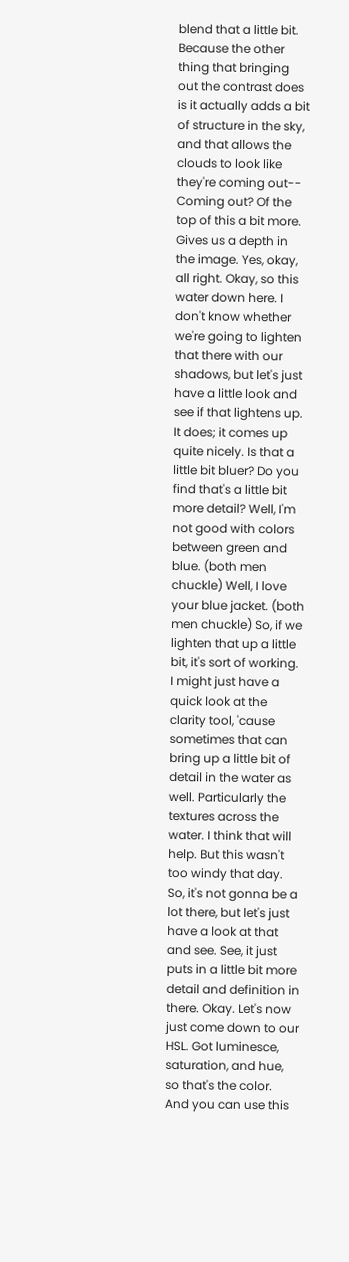blend that a little bit. Because the other thing that bringing out the contrast does is it actually adds a bit of structure in the sky, and that allows the clouds to look like they're coming out-- Coming out? Of the top of this a bit more. Gives us a depth in the image. Yes, okay, all right. Okay, so this water down here. I don't know whether we're going to lighten that there with our shadows, but let's just have a little look and see if that lightens up. It does; it comes up quite nicely. Is that a little bit bluer? Do you find that's a little bit more detail? Well, I'm not good with colors between green and blue. (both men chuckle) Well, I love your blue jacket. (both men chuckle) So, if we lighten that up a little bit, it's sort of working. I might just have a quick look at the clarity tool, 'cause sometimes that can bring up a little bit of detail in the water as well. Particularly the textures across the water. I think that will help. But this wasn't too windy that day. So, it's not gonna be a lot there, but let's just have a look at that and see. See, it just puts in a little bit more detail and definition in there. Okay. Let's now just come down to our HSL. Got luminesce, saturation, and hue, so that's the color. And you can use this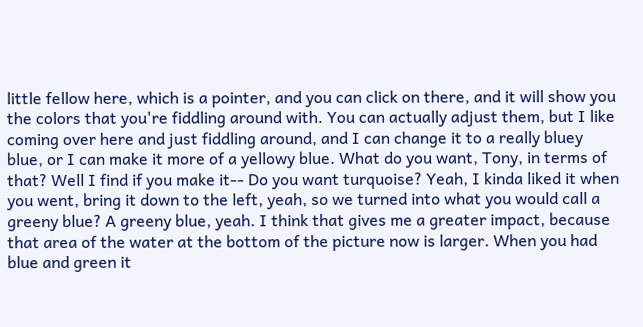little fellow here, which is a pointer, and you can click on there, and it will show you the colors that you're fiddling around with. You can actually adjust them, but I like coming over here and just fiddling around, and I can change it to a really bluey blue, or I can make it more of a yellowy blue. What do you want, Tony, in terms of that? Well I find if you make it-- Do you want turquoise? Yeah, I kinda liked it when you went, bring it down to the left, yeah, so we turned into what you would call a greeny blue? A greeny blue, yeah. I think that gives me a greater impact, because that area of the water at the bottom of the picture now is larger. When you had blue and green it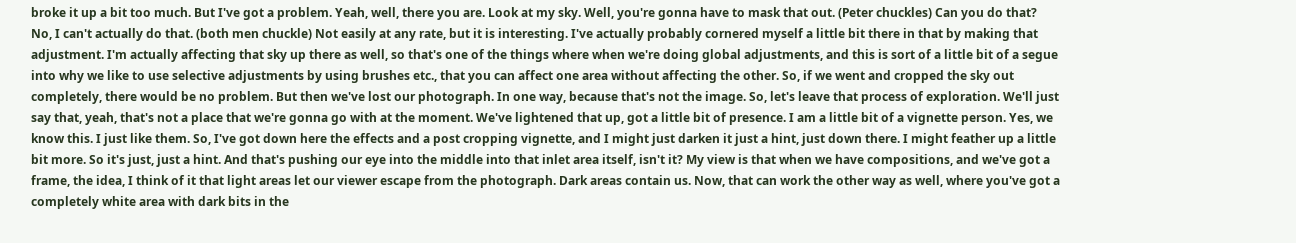broke it up a bit too much. But I've got a problem. Yeah, well, there you are. Look at my sky. Well, you're gonna have to mask that out. (Peter chuckles) Can you do that? No, I can't actually do that. (both men chuckle) Not easily at any rate, but it is interesting. I've actually probably cornered myself a little bit there in that by making that adjustment. I'm actually affecting that sky up there as well, so that's one of the things where when we're doing global adjustments, and this is sort of a little bit of a segue into why we like to use selective adjustments by using brushes etc., that you can affect one area without affecting the other. So, if we went and cropped the sky out completely, there would be no problem. But then we've lost our photograph. In one way, because that's not the image. So, let's leave that process of exploration. We'll just say that, yeah, that's not a place that we're gonna go with at the moment. We've lightened that up, got a little bit of presence. I am a little bit of a vignette person. Yes, we know this. I just like them. So, I've got down here the effects and a post cropping vignette, and I might just darken it just a hint, just down there. I might feather up a little bit more. So it's just, just a hint. And that's pushing our eye into the middle into that inlet area itself, isn't it? My view is that when we have compositions, and we've got a frame, the idea, I think of it that light areas let our viewer escape from the photograph. Dark areas contain us. Now, that can work the other way as well, where you've got a completely white area with dark bits in the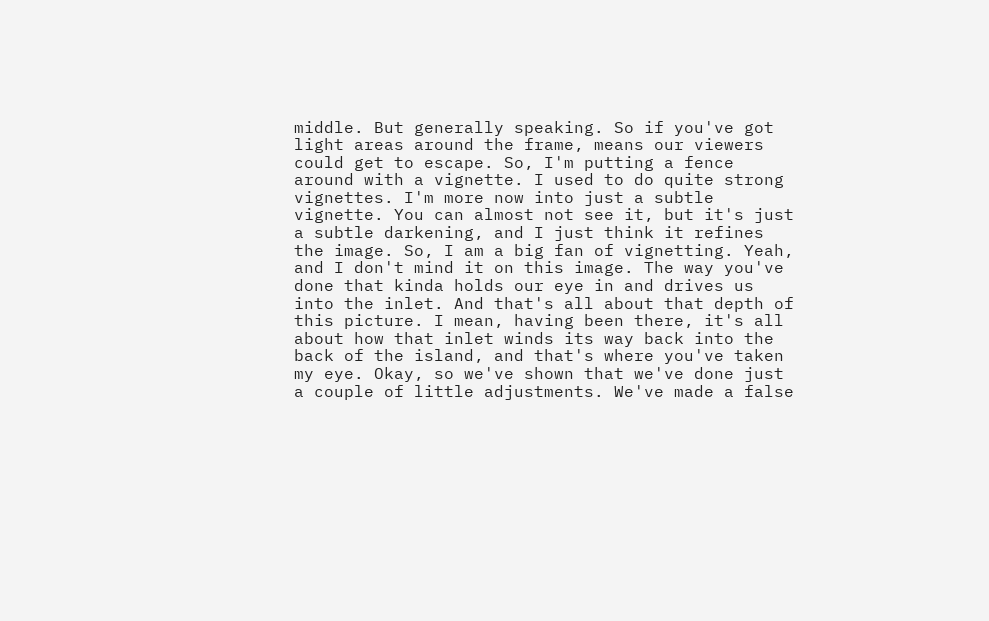middle. But generally speaking. So if you've got light areas around the frame, means our viewers could get to escape. So, I'm putting a fence around with a vignette. I used to do quite strong vignettes. I'm more now into just a subtle vignette. You can almost not see it, but it's just a subtle darkening, and I just think it refines the image. So, I am a big fan of vignetting. Yeah, and I don't mind it on this image. The way you've done that kinda holds our eye in and drives us into the inlet. And that's all about that depth of this picture. I mean, having been there, it's all about how that inlet winds its way back into the back of the island, and that's where you've taken my eye. Okay, so we've shown that we've done just a couple of little adjustments. We've made a false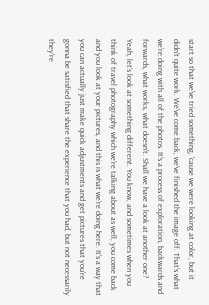start so that we've tried something, 'cause we were looking at color, but it didn't quite work. We've come back, we've finished the image off. That's what we're doing with all of the photos. It's a process of exploration, backwards and forwards, what works, what doesn't. Shall we have a look at another one? Yeah, let's look at something different. You know, and sometimes when you think of travel photography which we're talking about as well, you come back and you look at your pictures, and this is what we're doing here. It's a way that you can actually just make quick adjustments and get pictures that you're gonna be satisfied that share the experience that you had, but not necessarily they're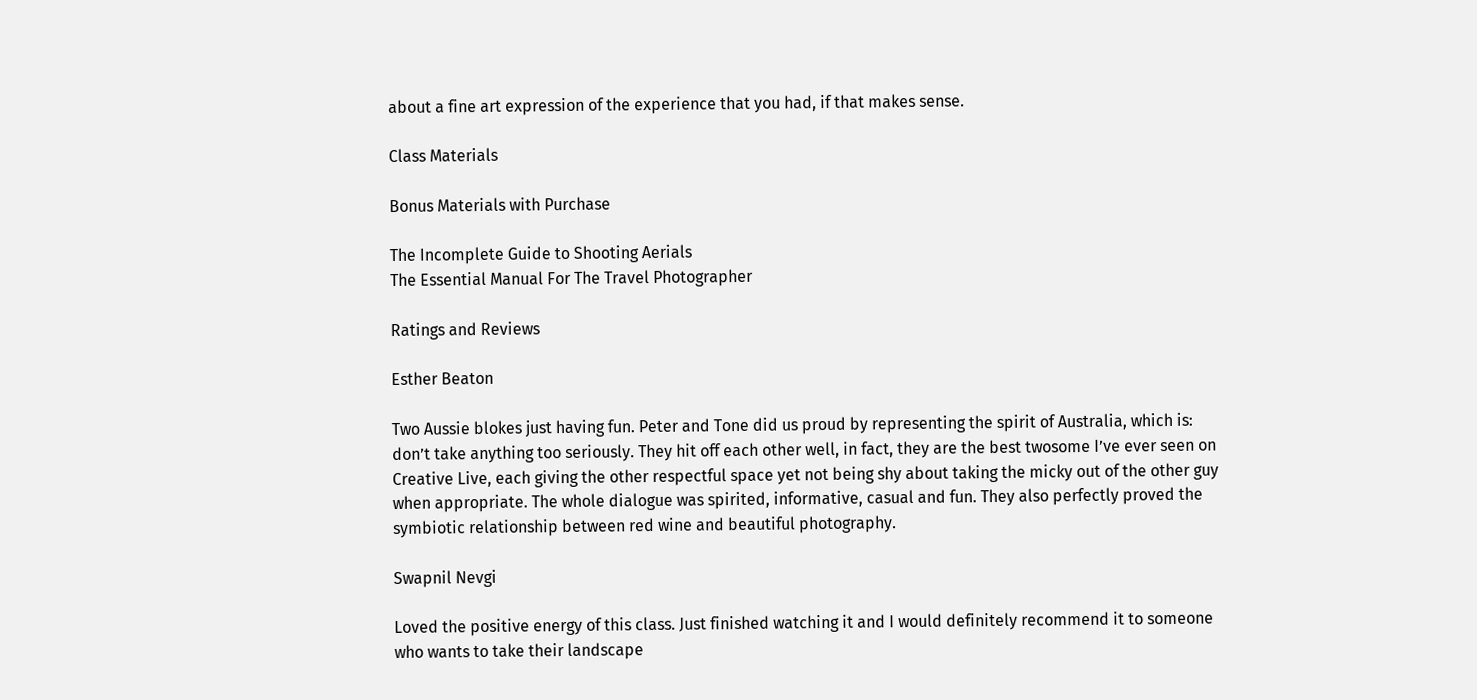about a fine art expression of the experience that you had, if that makes sense.

Class Materials

Bonus Materials with Purchase

The Incomplete Guide to Shooting Aerials
The Essential Manual For The Travel Photographer

Ratings and Reviews

Esther Beaton

Two Aussie blokes just having fun. Peter and Tone did us proud by representing the spirit of Australia, which is: don’t take anything too seriously. They hit off each other well, in fact, they are the best twosome I’ve ever seen on Creative Live, each giving the other respectful space yet not being shy about taking the micky out of the other guy when appropriate. The whole dialogue was spirited, informative, casual and fun. They also perfectly proved the symbiotic relationship between red wine and beautiful photography.

Swapnil Nevgi

Loved the positive energy of this class. Just finished watching it and I would definitely recommend it to someone who wants to take their landscape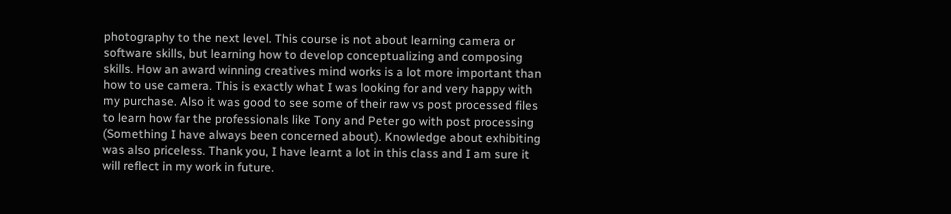photography to the next level. This course is not about learning camera or software skills, but learning how to develop conceptualizing and composing skills. How an award winning creatives mind works is a lot more important than how to use camera. This is exactly what I was looking for and very happy with my purchase. Also it was good to see some of their raw vs post processed files to learn how far the professionals like Tony and Peter go with post processing (Something I have always been concerned about). Knowledge about exhibiting was also priceless. Thank you, I have learnt a lot in this class and I am sure it will reflect in my work in future.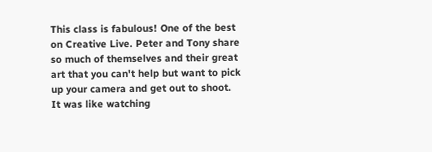This class is fabulous! One of the best on Creative Live. Peter and Tony share so much of themselves and their great art that you can't help but want to pick up your camera and get out to shoot. It was like watching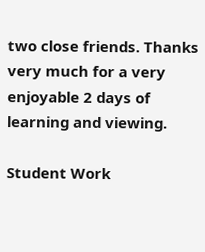two close friends. Thanks very much for a very enjoyable 2 days of learning and viewing.

Student Work